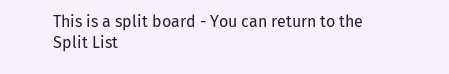This is a split board - You can return to the Split List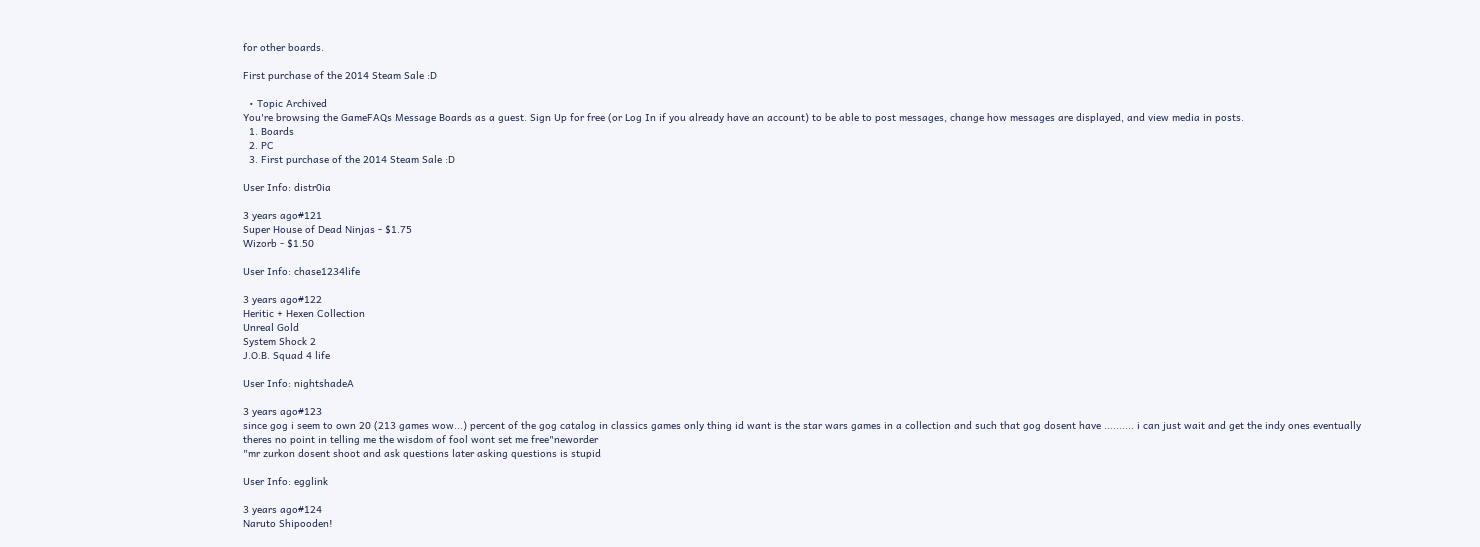for other boards.

First purchase of the 2014 Steam Sale :D

  • Topic Archived
You're browsing the GameFAQs Message Boards as a guest. Sign Up for free (or Log In if you already have an account) to be able to post messages, change how messages are displayed, and view media in posts.
  1. Boards
  2. PC
  3. First purchase of the 2014 Steam Sale :D

User Info: distr0ia

3 years ago#121
Super House of Dead Ninjas - $1.75
Wizorb - $1.50

User Info: chase1234life

3 years ago#122
Heritic + Hexen Collection
Unreal Gold
System Shock 2
J.O.B. Squad 4 life

User Info: nightshadeA

3 years ago#123
since gog i seem to own 20 (213 games wow...) percent of the gog catalog in classics games only thing id want is the star wars games in a collection and such that gog dosent have .......... i can just wait and get the indy ones eventually
theres no point in telling me the wisdom of fool wont set me free"neworder
"mr zurkon dosent shoot and ask questions later asking questions is stupid

User Info: egglink

3 years ago#124
Naruto Shipooden!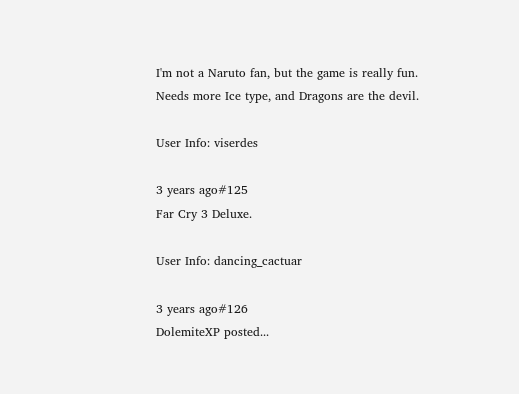I'm not a Naruto fan, but the game is really fun.
Needs more Ice type, and Dragons are the devil.

User Info: viserdes

3 years ago#125
Far Cry 3 Deluxe.

User Info: dancing_cactuar

3 years ago#126
DolemiteXP posted...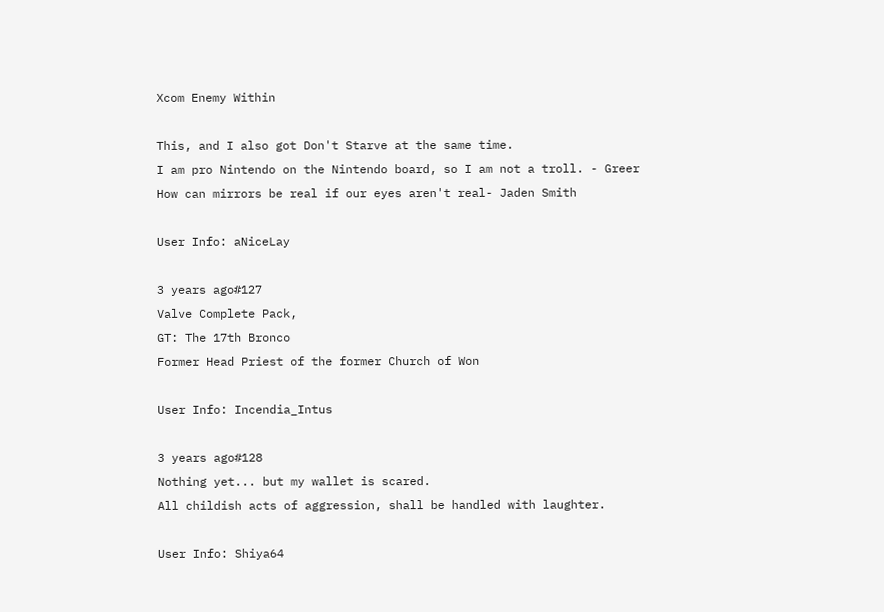Xcom Enemy Within

This, and I also got Don't Starve at the same time.
I am pro Nintendo on the Nintendo board, so I am not a troll. - Greer
How can mirrors be real if our eyes aren't real- Jaden Smith

User Info: aNiceLay

3 years ago#127
Valve Complete Pack,
GT: The 17th Bronco
Former Head Priest of the former Church of Won

User Info: Incendia_Intus

3 years ago#128
Nothing yet... but my wallet is scared.
All childish acts of aggression, shall be handled with laughter.

User Info: Shiya64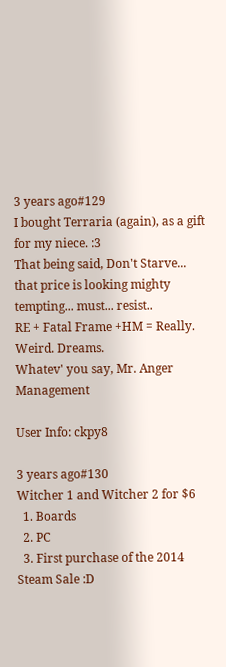3 years ago#129
I bought Terraria (again), as a gift for my niece. :3
That being said, Don't Starve... that price is looking mighty tempting... must... resist..
RE + Fatal Frame +HM = Really. Weird. Dreams.
Whatev' you say, Mr. Anger Management

User Info: ckpy8

3 years ago#130
Witcher 1 and Witcher 2 for $6
  1. Boards
  2. PC
  3. First purchase of the 2014 Steam Sale :D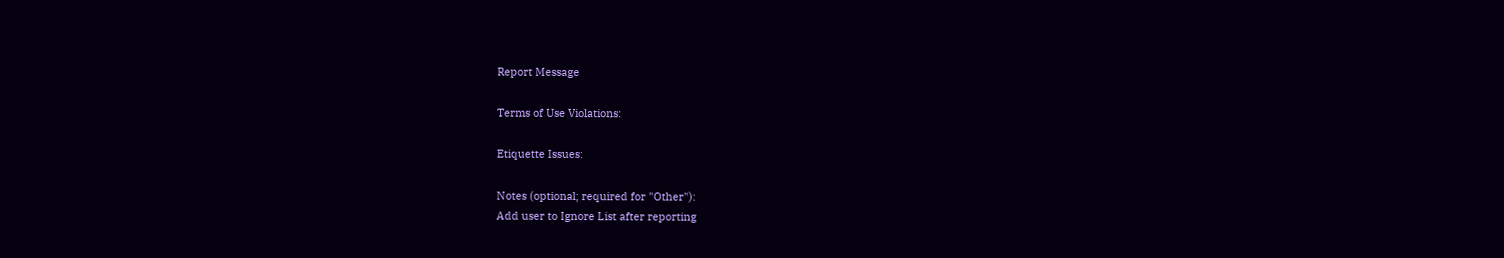Report Message

Terms of Use Violations:

Etiquette Issues:

Notes (optional; required for "Other"):
Add user to Ignore List after reporting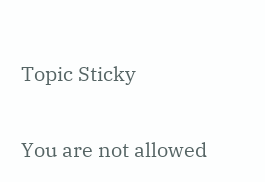Topic Sticky

You are not allowed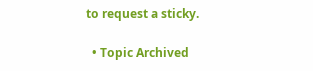to request a sticky.

  • Topic Archived